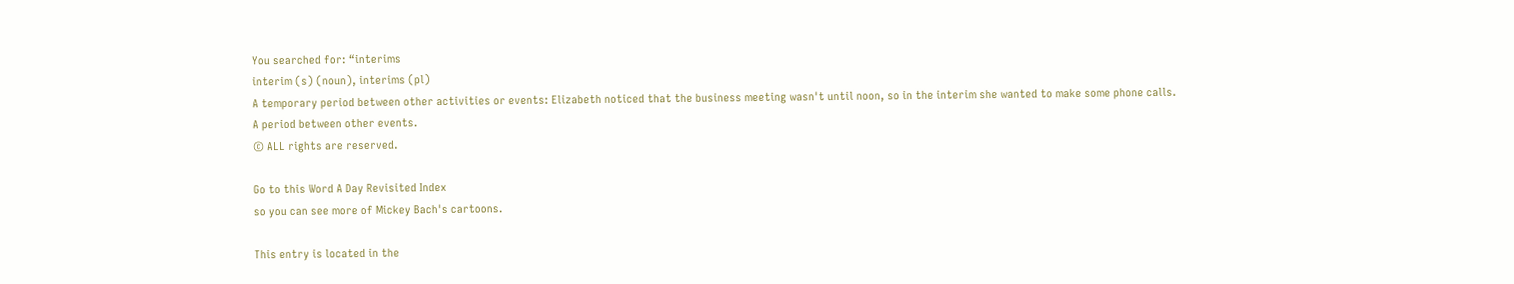You searched for: “interims
interim (s) (noun), interims (pl)
A temporary period between other activities or events: Elizabeth noticed that the business meeting wasn't until noon, so in the interim she wanted to make some phone calls.
A period between other events.
© ALL rights are reserved.

Go to this Word A Day Revisited Index
so you can see more of Mickey Bach's cartoons.

This entry is located in the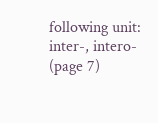following unit: inter-, intero- (page 7)